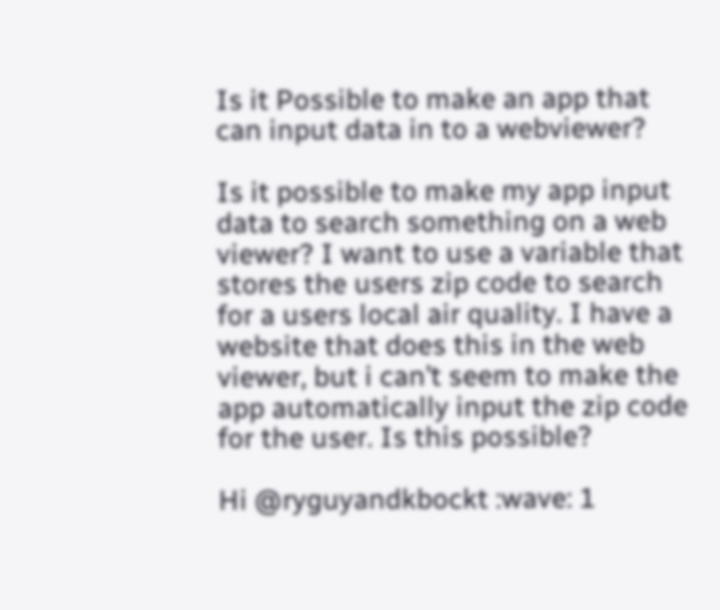Is it Possible to make an app that can input data in to a webviewer?

Is it possible to make my app input data to search something on a web viewer? I want to use a variable that stores the users zip code to search for a users local air quality. I have a website that does this in the web viewer, but i can’t seem to make the app automatically input the zip code for the user. Is this possible?

Hi @ryguyandkbockt :wave: 1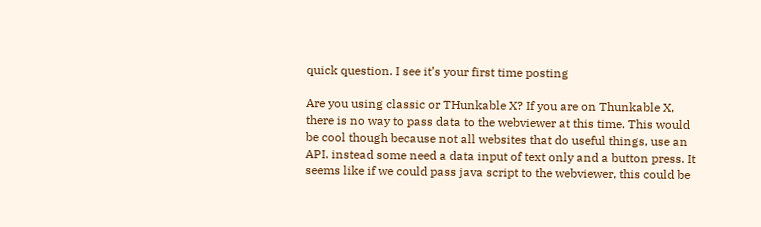quick question. I see it’s your first time posting

Are you using classic or THunkable X? If you are on Thunkable X, there is no way to pass data to the webviewer at this time. This would be cool though because not all websites that do useful things, use an API. instead some need a data input of text only and a button press. It seems like if we could pass java script to the webviewer, this could be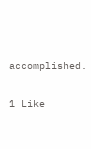accomplished.

1 Like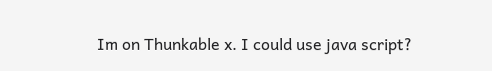Im on Thunkable x. I could use java script?